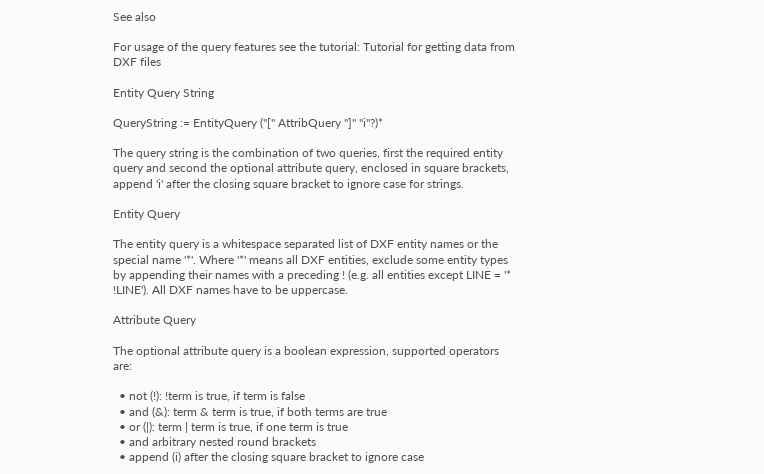See also

For usage of the query features see the tutorial: Tutorial for getting data from DXF files

Entity Query String

QueryString := EntityQuery ("[" AttribQuery "]" "i"?)*

The query string is the combination of two queries, first the required entity query and second the optional attribute query, enclosed in square brackets, append 'i' after the closing square bracket to ignore case for strings.

Entity Query

The entity query is a whitespace separated list of DXF entity names or the special name '*'. Where '*' means all DXF entities, exclude some entity types by appending their names with a preceding ! (e.g. all entities except LINE = '* !LINE'). All DXF names have to be uppercase.

Attribute Query

The optional attribute query is a boolean expression, supported operators are:

  • not (!): !term is true, if term is false
  • and (&): term & term is true, if both terms are true
  • or (|): term | term is true, if one term is true
  • and arbitrary nested round brackets
  • append (i) after the closing square bracket to ignore case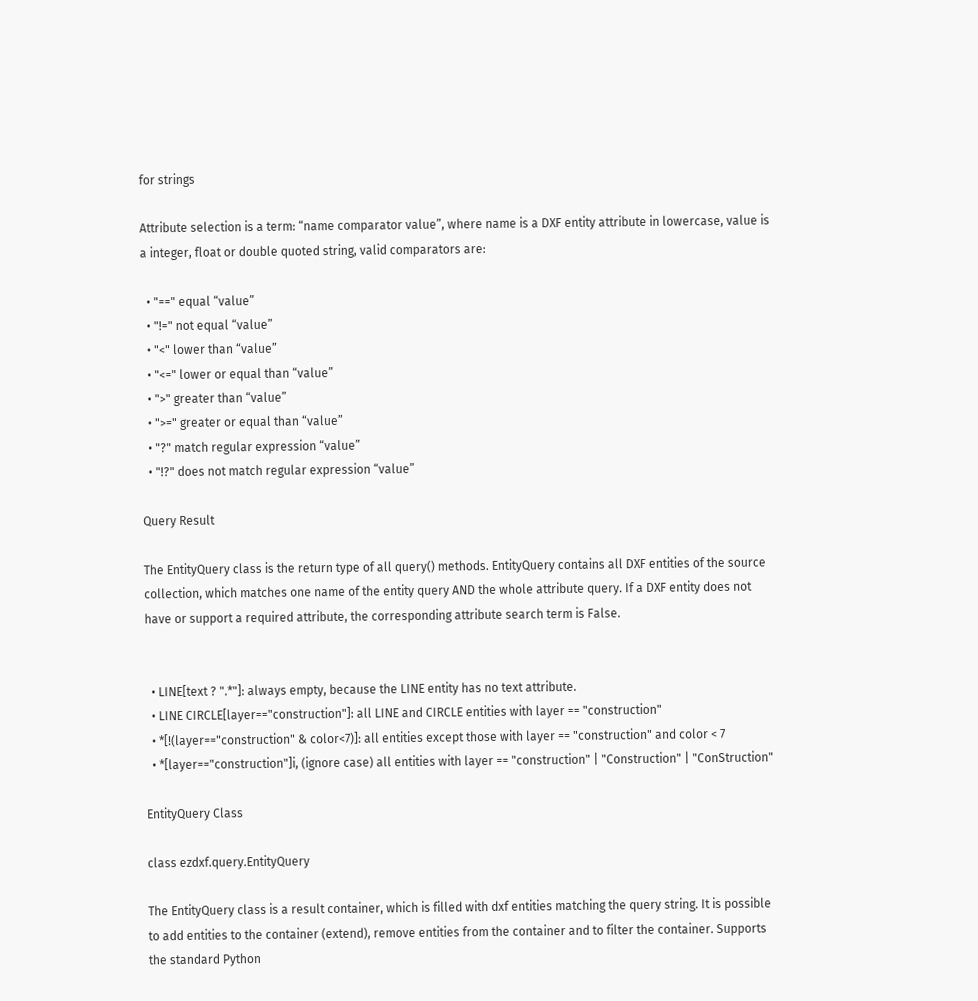for strings

Attribute selection is a term: “name comparator value”, where name is a DXF entity attribute in lowercase, value is a integer, float or double quoted string, valid comparators are:

  • "==" equal “value”
  • "!=" not equal “value”
  • "<" lower than “value”
  • "<=" lower or equal than “value”
  • ">" greater than “value”
  • ">=" greater or equal than “value”
  • "?" match regular expression “value”
  • "!?" does not match regular expression “value”

Query Result

The EntityQuery class is the return type of all query() methods. EntityQuery contains all DXF entities of the source collection, which matches one name of the entity query AND the whole attribute query. If a DXF entity does not have or support a required attribute, the corresponding attribute search term is False.


  • LINE[text ? ".*"]: always empty, because the LINE entity has no text attribute.
  • LINE CIRCLE[layer=="construction"]: all LINE and CIRCLE entities with layer == "construction"
  • *[!(layer=="construction" & color<7)]: all entities except those with layer == "construction" and color < 7
  • *[layer=="construction"]i, (ignore case) all entities with layer == "construction" | "Construction" | "ConStruction"

EntityQuery Class

class ezdxf.query.EntityQuery

The EntityQuery class is a result container, which is filled with dxf entities matching the query string. It is possible to add entities to the container (extend), remove entities from the container and to filter the container. Supports the standard Python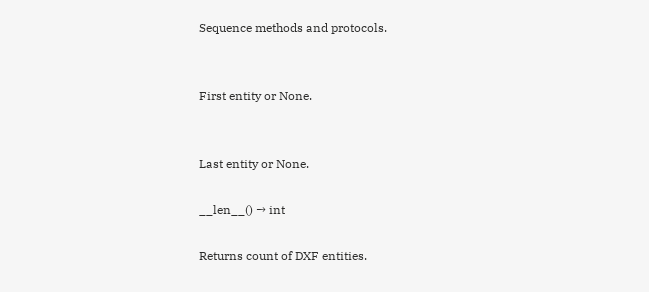Sequence methods and protocols.


First entity or None.


Last entity or None.

__len__() → int

Returns count of DXF entities.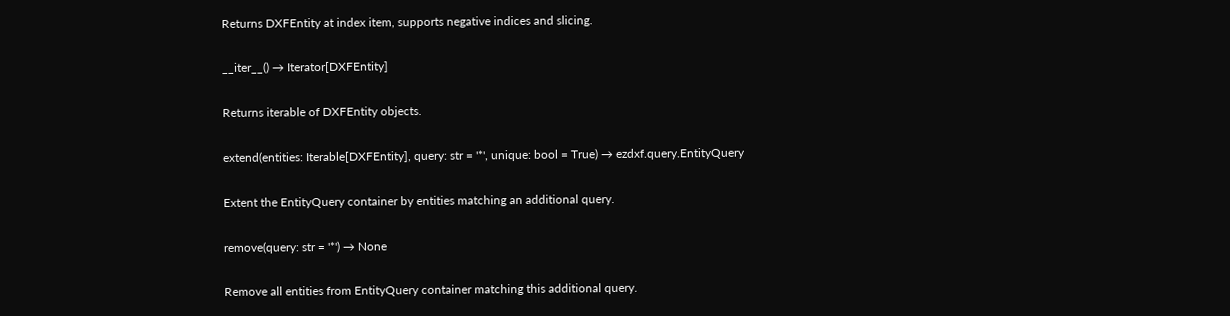Returns DXFEntity at index item, supports negative indices and slicing.

__iter__() → Iterator[DXFEntity]

Returns iterable of DXFEntity objects.

extend(entities: Iterable[DXFEntity], query: str = '*', unique: bool = True) → ezdxf.query.EntityQuery

Extent the EntityQuery container by entities matching an additional query.

remove(query: str = '*') → None

Remove all entities from EntityQuery container matching this additional query.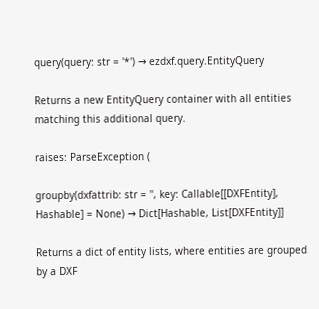query(query: str = '*') → ezdxf.query.EntityQuery

Returns a new EntityQuery container with all entities matching this additional query.

raises: ParseException (

groupby(dxfattrib: str = '', key: Callable[[DXFEntity], Hashable] = None) → Dict[Hashable, List[DXFEntity]]

Returns a dict of entity lists, where entities are grouped by a DXF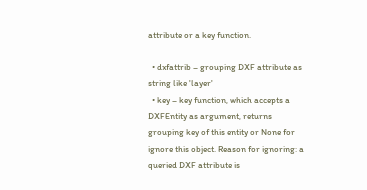attribute or a key function.

  • dxfattrib – grouping DXF attribute as string like 'layer'
  • key – key function, which accepts a DXFEntity as argument, returns grouping key of this entity or None for ignore this object. Reason for ignoring: a queried DXF attribute is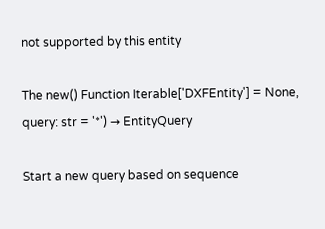not supported by this entity

The new() Function Iterable['DXFEntity'] = None, query: str = '*') → EntityQuery

Start a new query based on sequence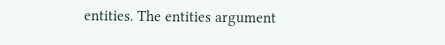entities. The entities argument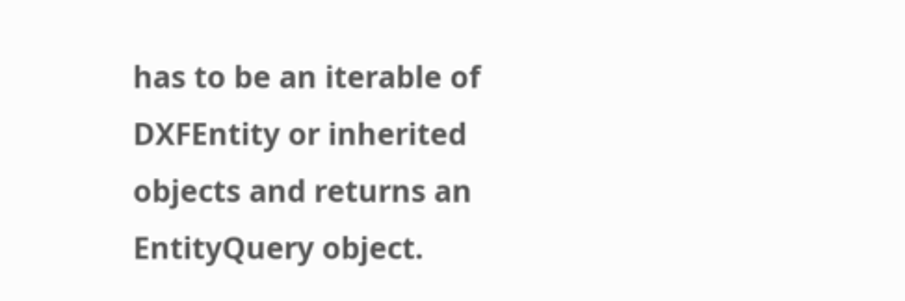has to be an iterable of DXFEntity or inherited objects and returns an EntityQuery object.